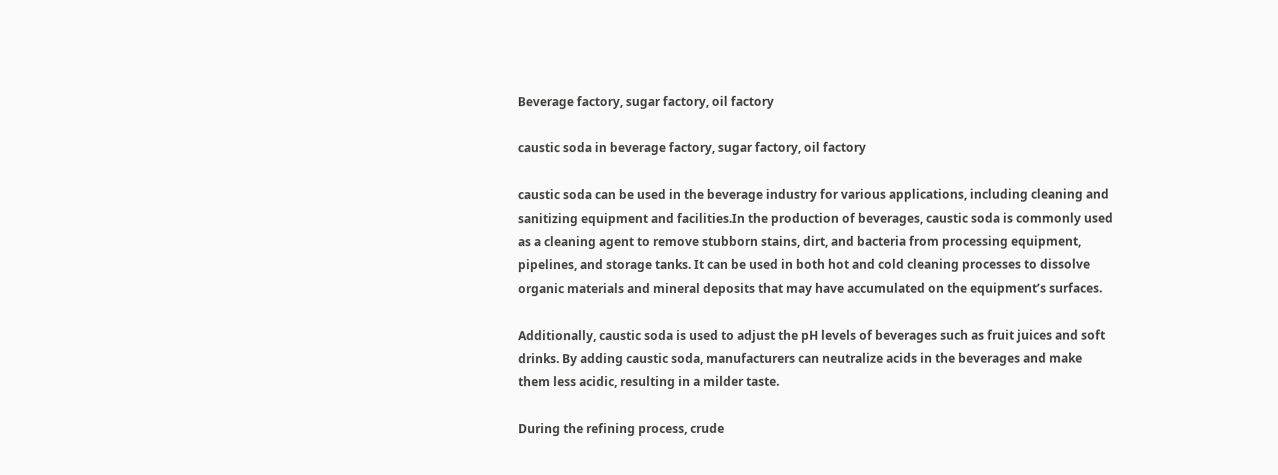Beverage factory, sugar factory, oil factory

caustic soda in beverage factory, sugar factory, oil factory

caustic soda can be used in the beverage industry for various applications, including cleaning and sanitizing equipment and facilities.In the production of beverages, caustic soda is commonly used as a cleaning agent to remove stubborn stains, dirt, and bacteria from processing equipment, pipelines, and storage tanks. It can be used in both hot and cold cleaning processes to dissolve organic materials and mineral deposits that may have accumulated on the equipment’s surfaces.

Additionally, caustic soda is used to adjust the pH levels of beverages such as fruit juices and soft drinks. By adding caustic soda, manufacturers can neutralize acids in the beverages and make them less acidic, resulting in a milder taste.

During the refining process, crude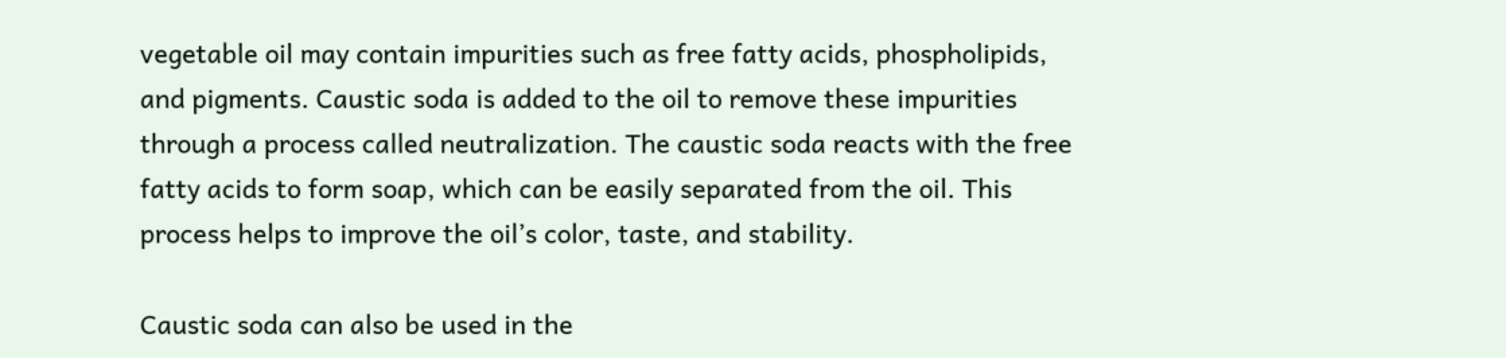vegetable oil may contain impurities such as free fatty acids, phospholipids, and pigments. Caustic soda is added to the oil to remove these impurities through a process called neutralization. The caustic soda reacts with the free fatty acids to form soap, which can be easily separated from the oil. This process helps to improve the oil’s color, taste, and stability.

Caustic soda can also be used in the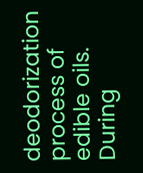deodorization process of edible oils. During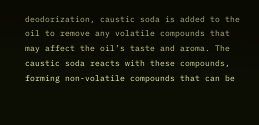deodorization, caustic soda is added to the oil to remove any volatile compounds that may affect the oil’s taste and aroma. The caustic soda reacts with these compounds, forming non-volatile compounds that can be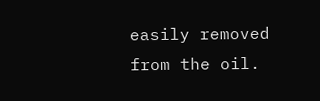easily removed from the oil.